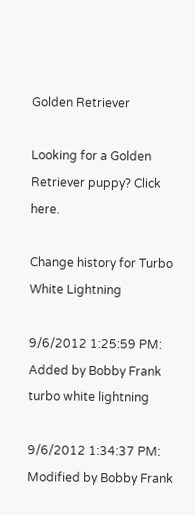Golden Retriever

Looking for a Golden Retriever puppy? Click here.

Change history for Turbo White Lightning

9/6/2012 1:25:59 PM:
Added by Bobby Frank
turbo white lightning

9/6/2012 1:34:37 PM:
Modified by Bobby Frank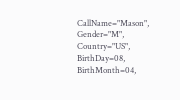CallName="Mason", Gender="M", Country="US", BirthDay=08, BirthMonth=04,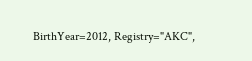BirthYear=2012, Registry="AKC",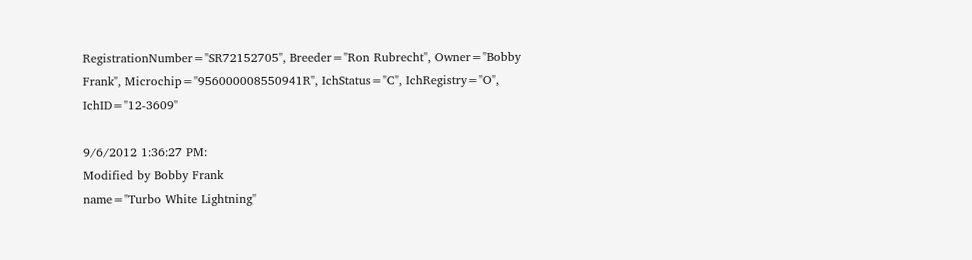RegistrationNumber="SR72152705", Breeder="Ron Rubrecht", Owner="Bobby Frank", Microchip="956000008550941R", IchStatus="C", IchRegistry="O", IchID="12-3609"

9/6/2012 1:36:27 PM:
Modified by Bobby Frank
name="Turbo White Lightning"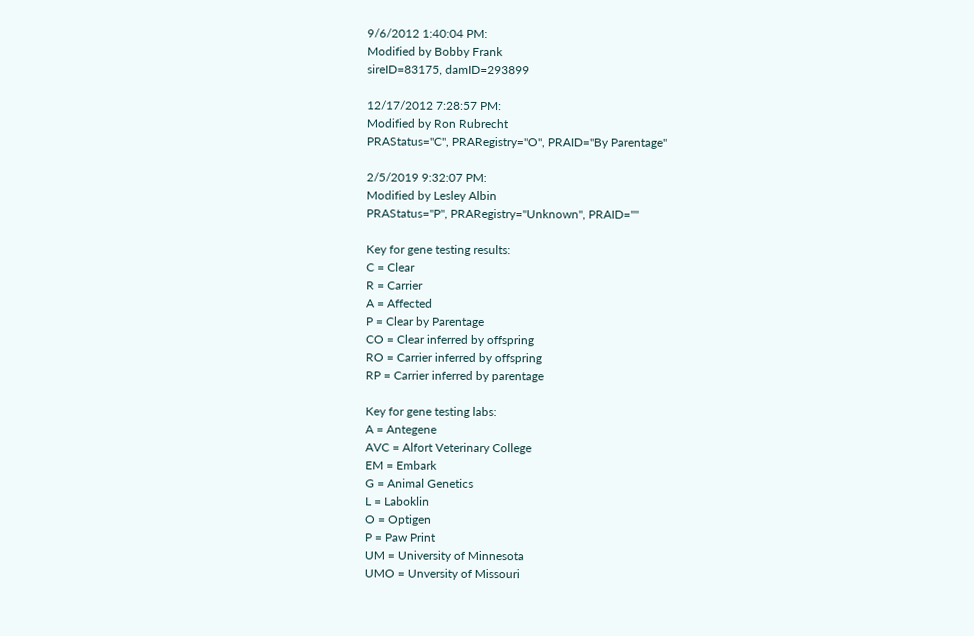9/6/2012 1:40:04 PM:
Modified by Bobby Frank
sireID=83175, damID=293899

12/17/2012 7:28:57 PM:
Modified by Ron Rubrecht
PRAStatus="C", PRARegistry="O", PRAID="By Parentage"

2/5/2019 9:32:07 PM:
Modified by Lesley Albin
PRAStatus="P", PRARegistry="Unknown", PRAID=""

Key for gene testing results:
C = Clear
R = Carrier
A = Affected
P = Clear by Parentage
CO = Clear inferred by offspring
RO = Carrier inferred by offspring
RP = Carrier inferred by parentage

Key for gene testing labs:
A = Antegene
AVC = Alfort Veterinary College
EM = Embark
G = Animal Genetics
L = Laboklin
O = Optigen
P = Paw Print
UM = University of Minnesota
UMO = Unversity of Missouri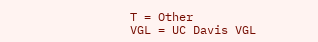T = Other
VGL = UC Davis VGL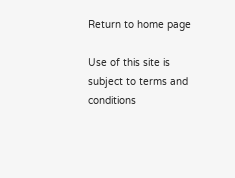Return to home page

Use of this site is subject to terms and conditions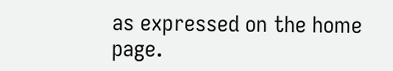as expressed on the home page.